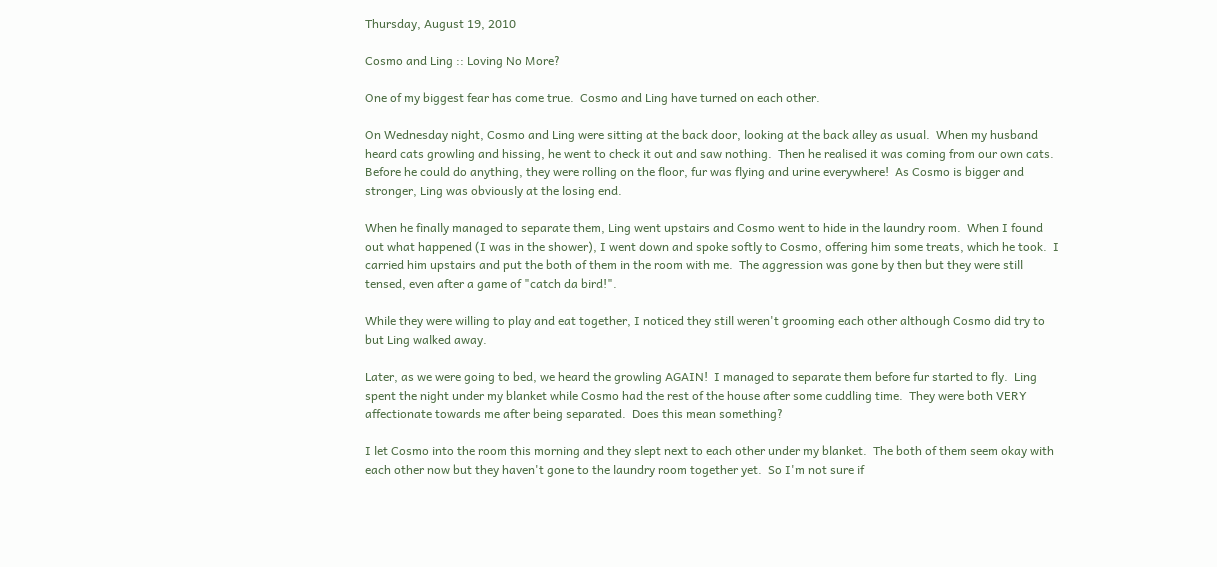Thursday, August 19, 2010

Cosmo and Ling :: Loving No More?

One of my biggest fear has come true.  Cosmo and Ling have turned on each other.

On Wednesday night, Cosmo and Ling were sitting at the back door, looking at the back alley as usual.  When my husband heard cats growling and hissing, he went to check it out and saw nothing.  Then he realised it was coming from our own cats.  Before he could do anything, they were rolling on the floor, fur was flying and urine everywhere!  As Cosmo is bigger and stronger, Ling was obviously at the losing end.

When he finally managed to separate them, Ling went upstairs and Cosmo went to hide in the laundry room.  When I found out what happened (I was in the shower), I went down and spoke softly to Cosmo, offering him some treats, which he took.  I carried him upstairs and put the both of them in the room with me.  The aggression was gone by then but they were still tensed, even after a game of "catch da bird!".

While they were willing to play and eat together, I noticed they still weren't grooming each other although Cosmo did try to but Ling walked away.

Later, as we were going to bed, we heard the growling AGAIN!  I managed to separate them before fur started to fly.  Ling spent the night under my blanket while Cosmo had the rest of the house after some cuddling time.  They were both VERY affectionate towards me after being separated.  Does this mean something?

I let Cosmo into the room this morning and they slept next to each other under my blanket.  The both of them seem okay with each other now but they haven't gone to the laundry room together yet.  So I'm not sure if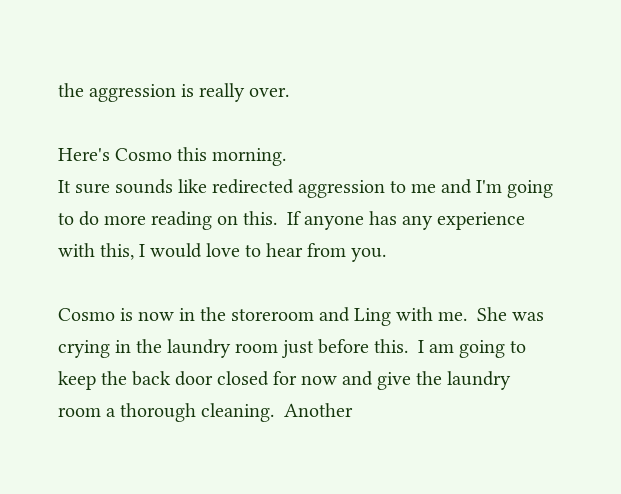the aggression is really over.

Here's Cosmo this morning.
It sure sounds like redirected aggression to me and I'm going to do more reading on this.  If anyone has any experience with this, I would love to hear from you.

Cosmo is now in the storeroom and Ling with me.  She was crying in the laundry room just before this.  I am going to keep the back door closed for now and give the laundry room a thorough cleaning.  Another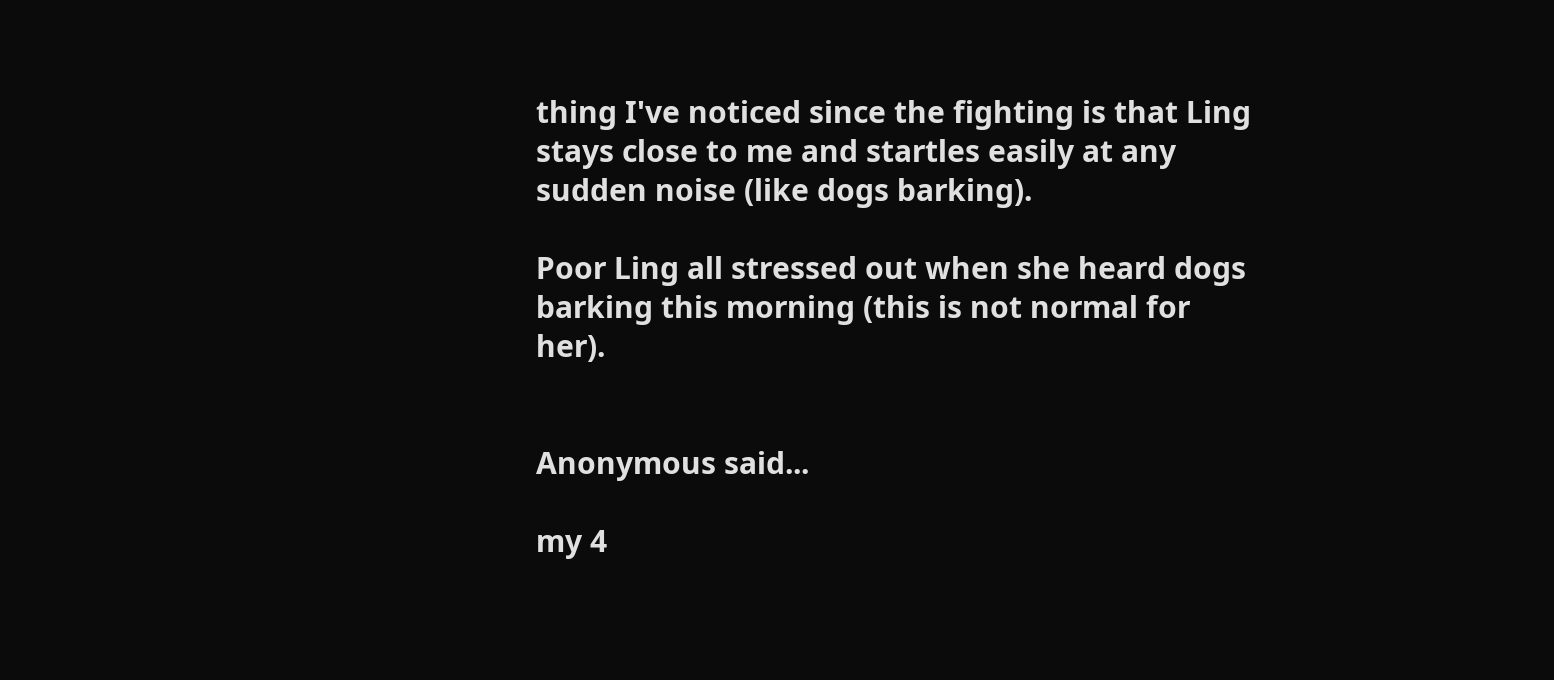thing I've noticed since the fighting is that Ling stays close to me and startles easily at any sudden noise (like dogs barking).

Poor Ling all stressed out when she heard dogs barking this morning (this is not normal for her).


Anonymous said...

my 4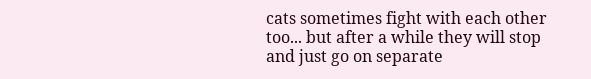cats sometimes fight with each other too... but after a while they will stop and just go on separate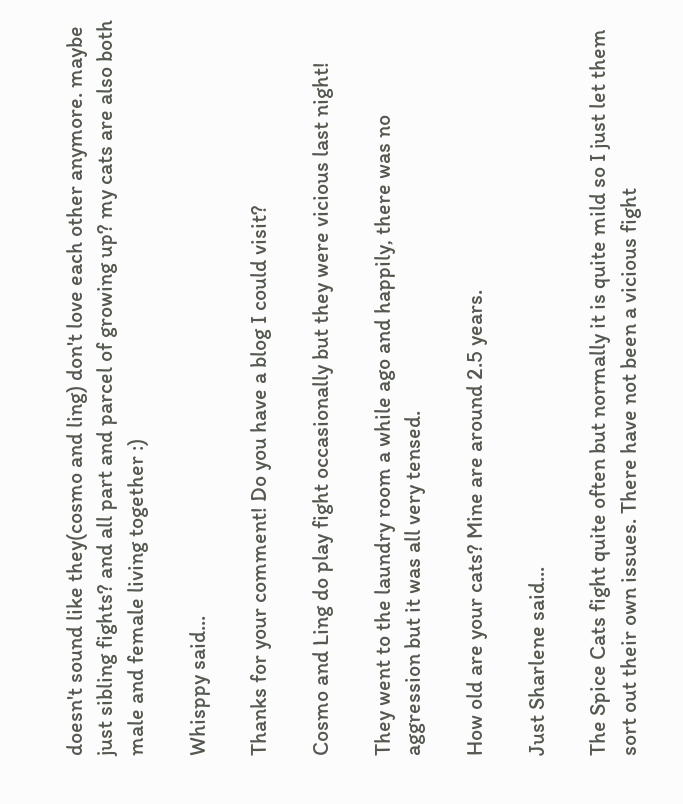doesn't sound like they(cosmo and ling) don't love each other anymore. maybe just sibling fights? and all part and parcel of growing up? my cats are also both male and female living together :)

Whisppy said...

Thanks for your comment! Do you have a blog I could visit?

Cosmo and Ling do play fight occasionally but they were vicious last night!

They went to the laundry room a while ago and happily, there was no aggression but it was all very tensed.

How old are your cats? Mine are around 2.5 years.

Just Sharlene said...

The Spice Cats fight quite often but normally it is quite mild so I just let them sort out their own issues. There have not been a vicious fight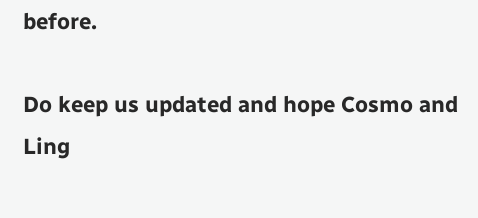before.

Do keep us updated and hope Cosmo and Ling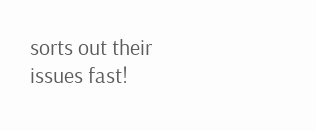sorts out their issues fast!